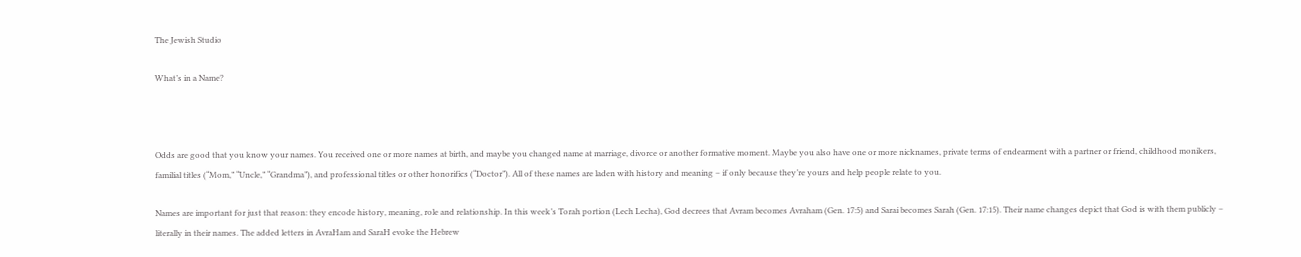The Jewish Studio

What’s in a Name?



Odds are good that you know your names. You received one or more names at birth, and maybe you changed name at marriage, divorce or another formative moment. Maybe you also have one or more nicknames, private terms of endearment with a partner or friend, childhood monikers, familial titles (“Mom,” “Uncle,” “Grandma”), and professional titles or other honorifics (“Doctor”). All of these names are laden with history and meaning – if only because they’re yours and help people relate to you.

Names are important for just that reason: they encode history, meaning, role and relationship. In this week’s Torah portion (Lech Lecha), God decrees that Avram becomes Avraham (Gen. 17:5) and Sarai becomes Sarah (Gen. 17:15). Their name changes depict that God is with them publicly – literally in their names. The added letters in AvraHam and SaraH evoke the Hebrew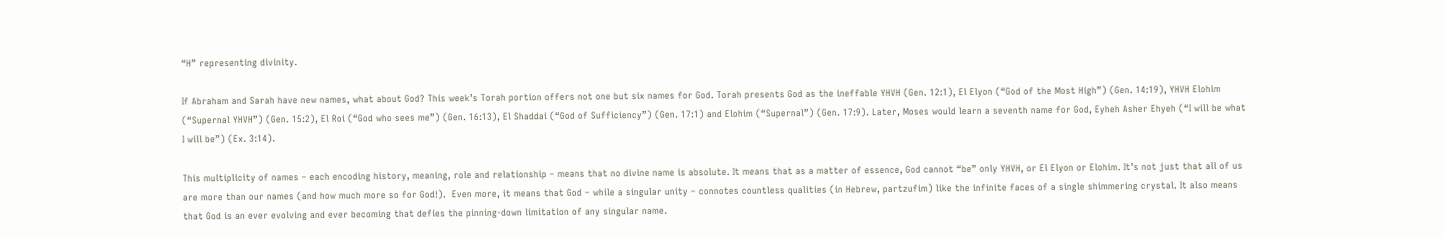“H” representing divinity.

If Abraham and Sarah have new names, what about God? This week’s Torah portion offers not one but six names for God. Torah presents God as the ineffable YHVH (Gen. 12:1), El Elyon (“God of the Most High”) (Gen. 14:19), YHVH Elohim (“Supernal YHVH”) (Gen. 15:2), El Roi (“God who sees me”) (Gen. 16:13), El Shaddai (“God of Sufficiency”) (Gen. 17:1) and Elohim (“Supernal”) (Gen. 17:9). Later, Moses would learn a seventh name for God, Eyheh Asher Ehyeh (“I will be what I will be”) (Ex. 3:14).

This multiplicity of names – each encoding history, meaning, role and relationship – means that no divine name is absolute. It means that as a matter of essence, God cannot “be” only YHVH, or El Elyon or Elohim. It’s not just that all of us are more than our names (and how much more so for God!).  Even more, it means that God – while a singular unity – connotes countless qualities (in Hebrew, partzufim) like the infinite faces of a single shimmering crystal. It also means that God is an ever evolving and ever becoming that defies the pinning-down limitation of any singular name.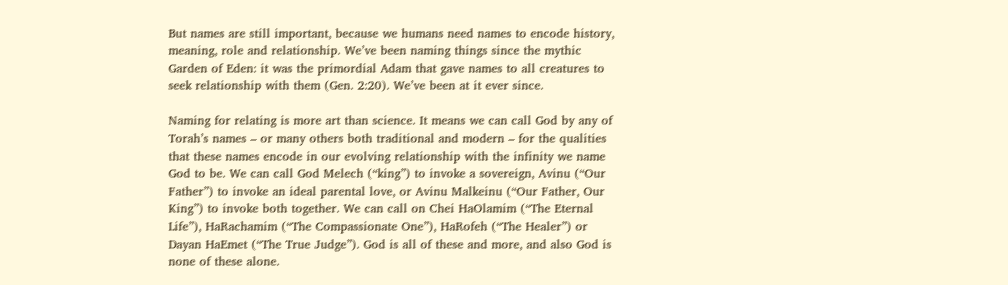But names are still important, because we humans need names to encode history, meaning, role and relationship. We’ve been naming things since the mythic Garden of Eden: it was the primordial Adam that gave names to all creatures to seek relationship with them (Gen. 2:20). We’ve been at it ever since.

Naming for relating is more art than science. It means we can call God by any of Torah’s names – or many others both traditional and modern – for the qualities that these names encode in our evolving relationship with the infinity we name God to be. We can call God Melech (“king”) to invoke a sovereign, Avinu (“Our Father”) to invoke an ideal parental love, or Avinu Malkeinu (“Our Father, Our King”) to invoke both together. We can call on Chei HaOlamim (“The Eternal Life”), HaRachamim (“The Compassionate One”), HaRofeh (“The Healer”) or Dayan HaEmet (“The True Judge”). God is all of these and more, and also God is none of these alone.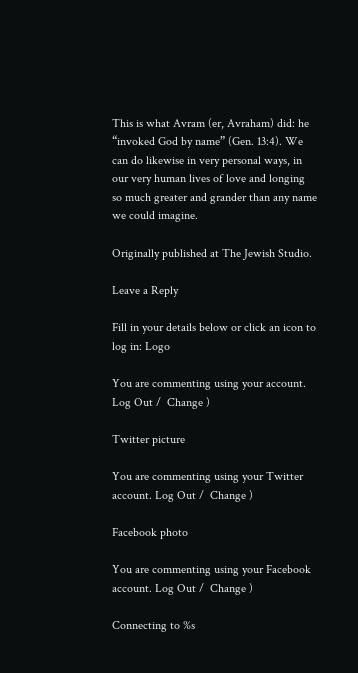This is what Avram (er, Avraham) did: he “invoked God by name” (Gen. 13:4). We can do likewise in very personal ways, in our very human lives of love and longing so much greater and grander than any name we could imagine.

Originally published at The Jewish Studio.

Leave a Reply

Fill in your details below or click an icon to log in: Logo

You are commenting using your account. Log Out /  Change )

Twitter picture

You are commenting using your Twitter account. Log Out /  Change )

Facebook photo

You are commenting using your Facebook account. Log Out /  Change )

Connecting to %s